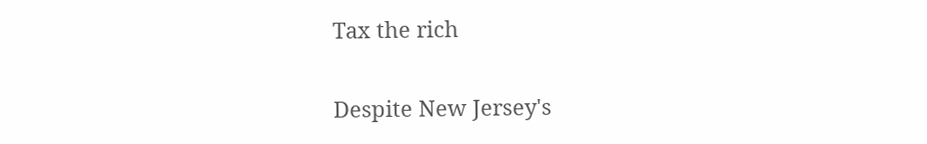Tax the rich

Despite New Jersey's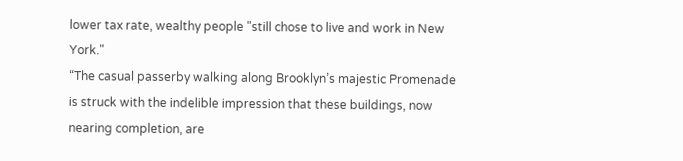lower tax rate, wealthy people "still chose to live and work in New York."
“The casual passerby walking along Brooklyn’s majestic Promenade is struck with the indelible impression that these buildings, now nearing completion, are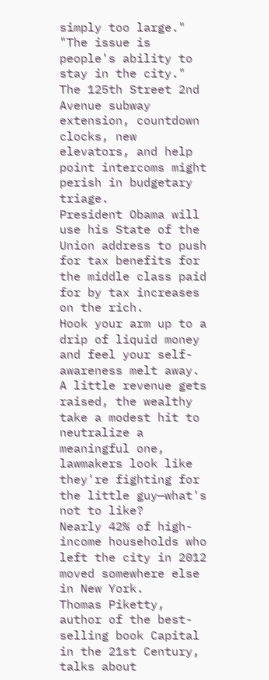simply too large."
"The issue is people's ability to stay in the city."
The 125th Street 2nd Avenue subway extension, countdown clocks, new elevators, and help point intercoms might perish in budgetary triage.
President Obama will use his State of the Union address to push for tax benefits for the middle class paid for by tax increases on the rich.
Hook your arm up to a drip of liquid money and feel your self-awareness melt away.
A little revenue gets raised, the wealthy take a modest hit to neutralize a meaningful one, lawmakers look like they're fighting for the little guy—what's not to like?
Nearly 42% of high-income households who left the city in 2012 moved somewhere else in New York.
Thomas Piketty, author of the best-selling book Capital in the 21st Century, talks about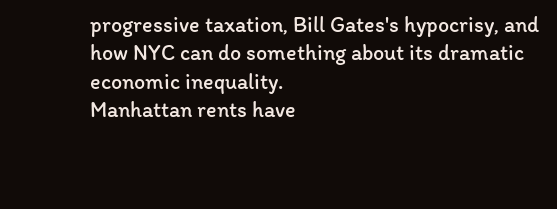progressive taxation, Bill Gates's hypocrisy, and how NYC can do something about its dramatic economic inequality.
Manhattan rents have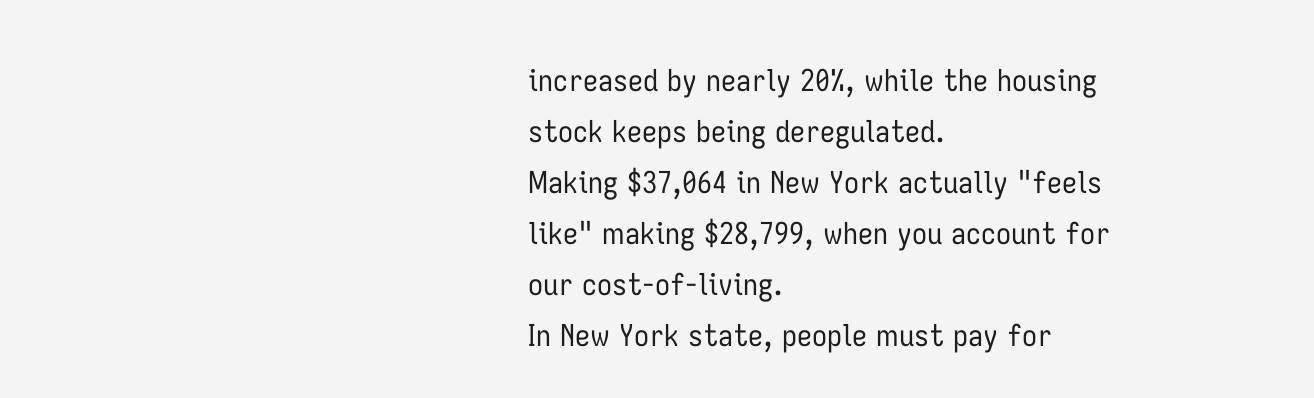increased by nearly 20%, while the housing stock keeps being deregulated.
Making $37,064 in New York actually "feels like" making $28,799, when you account for our cost-of-living.
In New York state, people must pay for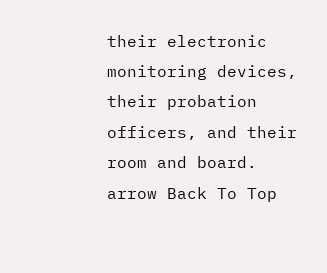their electronic monitoring devices, their probation officers, and their room and board.
arrow Back To Top